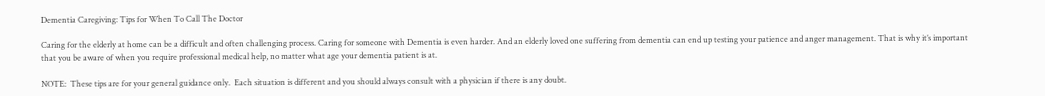Dementia Caregiving: Tips for When To Call The Doctor

Caring for the elderly at home can be a difficult and often challenging process. Caring for someone with Dementia is even harder. And an elderly loved one suffering from dementia can end up testing your patience and anger management. That is why it’s important that you be aware of when you require professional medical help, no matter what age your dementia patient is at.

NOTE:  These tips are for your general guidance only.  Each situation is different and you should always consult with a physician if there is any doubt.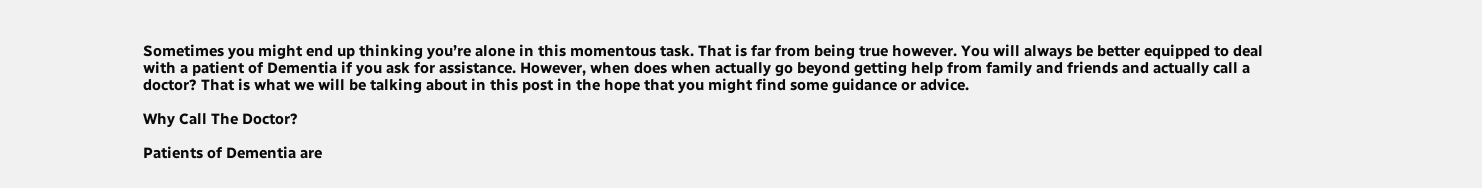Sometimes you might end up thinking you’re alone in this momentous task. That is far from being true however. You will always be better equipped to deal with a patient of Dementia if you ask for assistance. However, when does when actually go beyond getting help from family and friends and actually call a doctor? That is what we will be talking about in this post in the hope that you might find some guidance or advice.

Why Call The Doctor?

Patients of Dementia are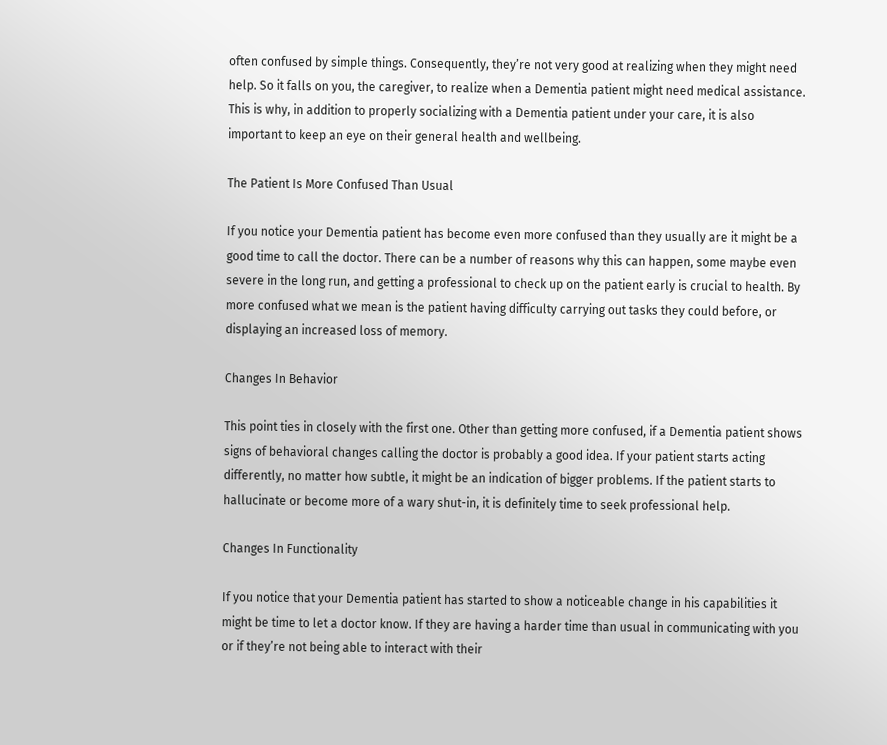often confused by simple things. Consequently, they’re not very good at realizing when they might need help. So it falls on you, the caregiver, to realize when a Dementia patient might need medical assistance. This is why, in addition to properly socializing with a Dementia patient under your care, it is also important to keep an eye on their general health and wellbeing.

The Patient Is More Confused Than Usual

If you notice your Dementia patient has become even more confused than they usually are it might be a good time to call the doctor. There can be a number of reasons why this can happen, some maybe even severe in the long run, and getting a professional to check up on the patient early is crucial to health. By more confused what we mean is the patient having difficulty carrying out tasks they could before, or displaying an increased loss of memory.

Changes In Behavior

This point ties in closely with the first one. Other than getting more confused, if a Dementia patient shows signs of behavioral changes calling the doctor is probably a good idea. If your patient starts acting differently, no matter how subtle, it might be an indication of bigger problems. If the patient starts to hallucinate or become more of a wary shut-in, it is definitely time to seek professional help.

Changes In Functionality

If you notice that your Dementia patient has started to show a noticeable change in his capabilities it might be time to let a doctor know. If they are having a harder time than usual in communicating with you or if they’re not being able to interact with their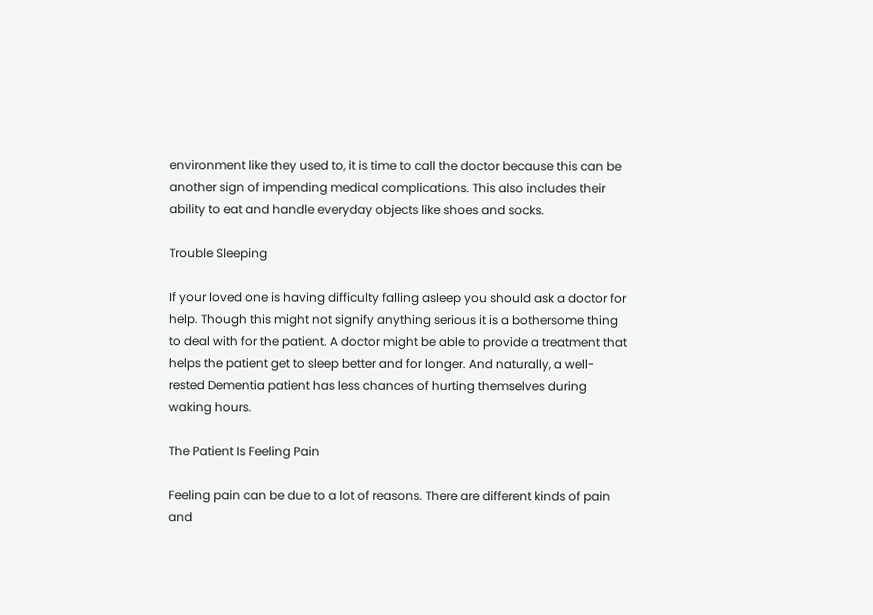environment like they used to, it is time to call the doctor because this can be another sign of impending medical complications. This also includes their ability to eat and handle everyday objects like shoes and socks.

Trouble Sleeping

If your loved one is having difficulty falling asleep you should ask a doctor for help. Though this might not signify anything serious it is a bothersome thing to deal with for the patient. A doctor might be able to provide a treatment that helps the patient get to sleep better and for longer. And naturally, a well-rested Dementia patient has less chances of hurting themselves during waking hours.

The Patient Is Feeling Pain

Feeling pain can be due to a lot of reasons. There are different kinds of pain and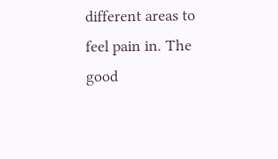different areas to feel pain in. The good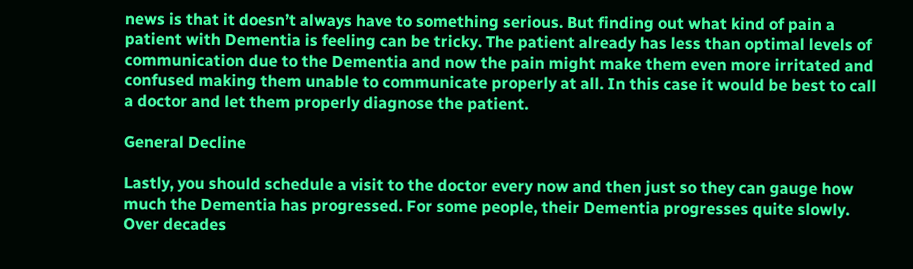news is that it doesn’t always have to something serious. But finding out what kind of pain a patient with Dementia is feeling can be tricky. The patient already has less than optimal levels of communication due to the Dementia and now the pain might make them even more irritated and confused making them unable to communicate properly at all. In this case it would be best to call a doctor and let them properly diagnose the patient.

General Decline

Lastly, you should schedule a visit to the doctor every now and then just so they can gauge how much the Dementia has progressed. For some people, their Dementia progresses quite slowly. Over decades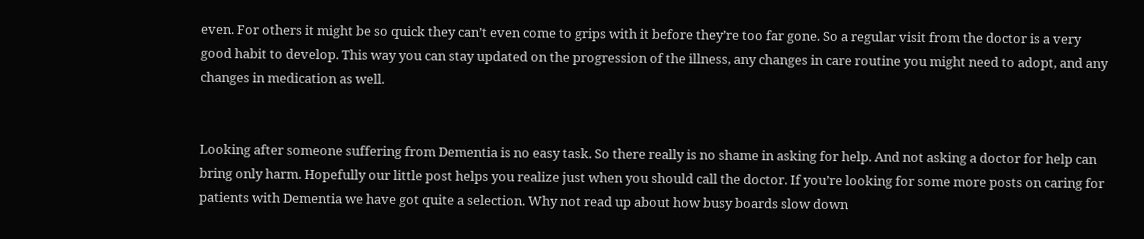even. For others it might be so quick they can’t even come to grips with it before they’re too far gone. So a regular visit from the doctor is a very good habit to develop. This way you can stay updated on the progression of the illness, any changes in care routine you might need to adopt, and any changes in medication as well.


Looking after someone suffering from Dementia is no easy task. So there really is no shame in asking for help. And not asking a doctor for help can bring only harm. Hopefully our little post helps you realize just when you should call the doctor. If you’re looking for some more posts on caring for patients with Dementia we have got quite a selection. Why not read up about how busy boards slow down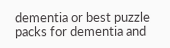dementia or best puzzle packs for dementia and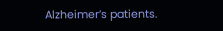Alzheimer’s patients.